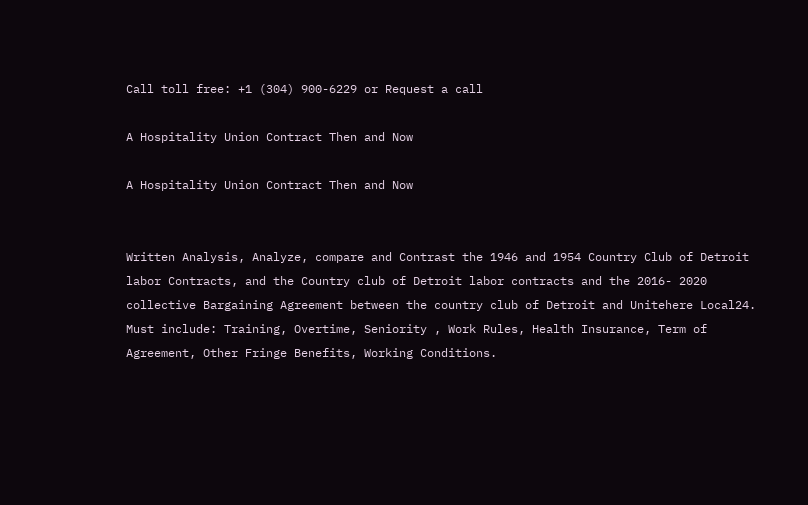Call toll free: +1 (304) 900-6229 or Request a call

A Hospitality Union Contract Then and Now

A Hospitality Union Contract Then and Now


Written Analysis, Analyze, compare and Contrast the 1946 and 1954 Country Club of Detroit labor Contracts, and the Country club of Detroit labor contracts and the 2016- 2020 collective Bargaining Agreement between the country club of Detroit and Unitehere Local24. Must include: Training, Overtime, Seniority , Work Rules, Health Insurance, Term of Agreement, Other Fringe Benefits, Working Conditions.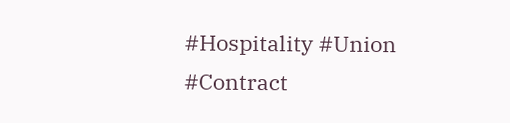#Hospitality #Union #Contract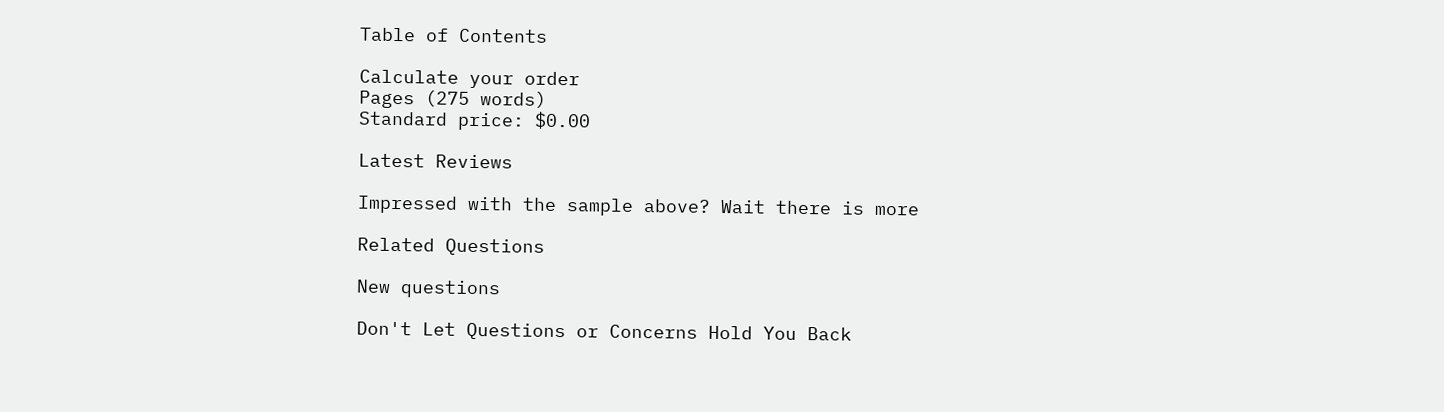Table of Contents

Calculate your order
Pages (275 words)
Standard price: $0.00

Latest Reviews

Impressed with the sample above? Wait there is more

Related Questions

New questions

Don't Let Questions or Concerns Hold You Back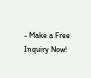- Make a Free Inquiry Now!